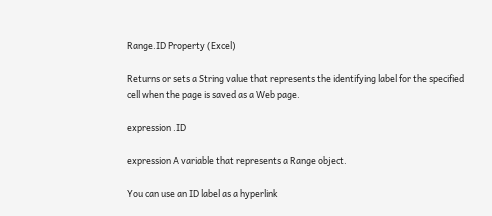Range.ID Property (Excel)

Returns or sets a String value that represents the identifying label for the specified cell when the page is saved as a Web page.

expression .ID

expression A variable that represents a Range object.

You can use an ID label as a hyperlink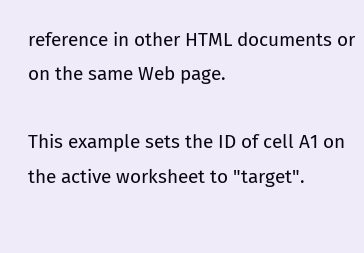reference in other HTML documents or on the same Web page.

This example sets the ID of cell A1 on the active worksheet to "target".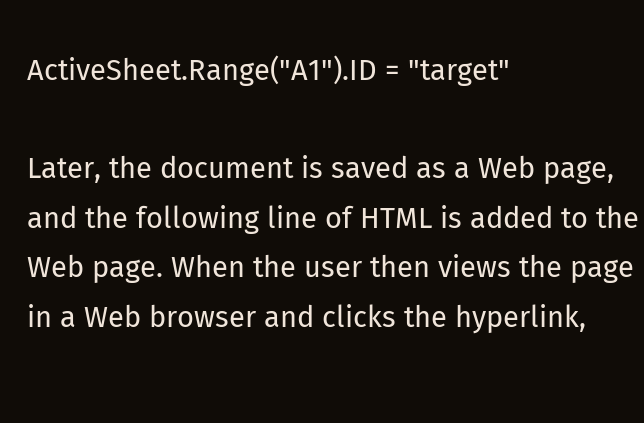ActiveSheet.Range("A1").ID = "target"

Later, the document is saved as a Web page, and the following line of HTML is added to the Web page. When the user then views the page in a Web browser and clicks the hyperlink,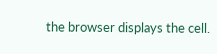the browser displays the cell.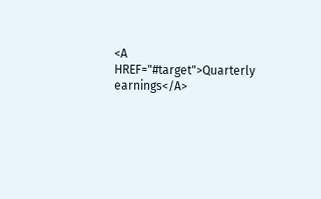<A HREF="#target">Quarterly earnings</A>